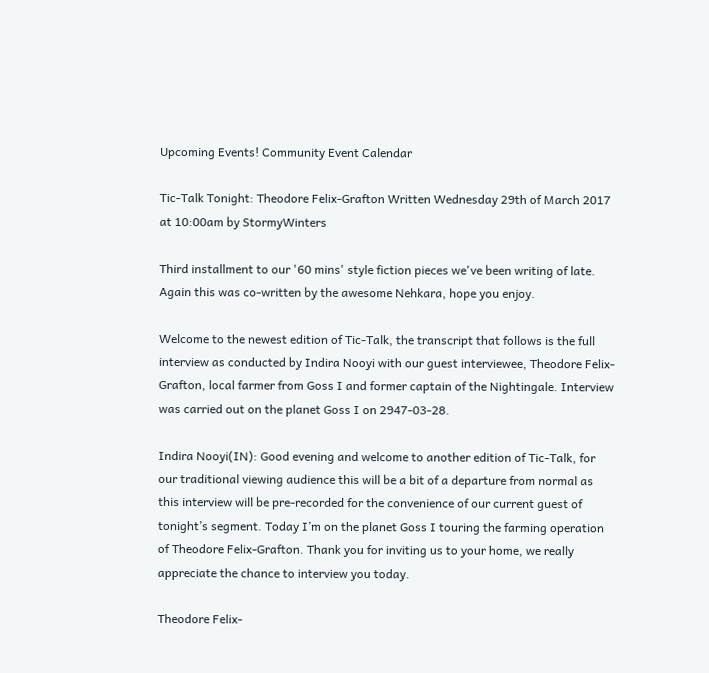Upcoming Events! Community Event Calendar

Tic-Talk Tonight: Theodore Felix-Grafton Written Wednesday 29th of March 2017 at 10:00am by StormyWinters

Third installment to our '60 mins' style fiction pieces we've been writing of late. Again this was co-written by the awesome Nehkara, hope you enjoy.

Welcome to the newest edition of Tic-Talk, the transcript that follows is the full interview as conducted by Indira Nooyi with our guest interviewee, Theodore Felix-Grafton, local farmer from Goss I and former captain of the Nightingale. Interview was carried out on the planet Goss I on 2947-03-28.

Indira Nooyi(IN): Good evening and welcome to another edition of Tic-Talk, for our traditional viewing audience this will be a bit of a departure from normal as this interview will be pre-recorded for the convenience of our current guest of tonight’s segment. Today I’m on the planet Goss I touring the farming operation of Theodore Felix-Grafton. Thank you for inviting us to your home, we really appreciate the chance to interview you today.

Theodore Felix-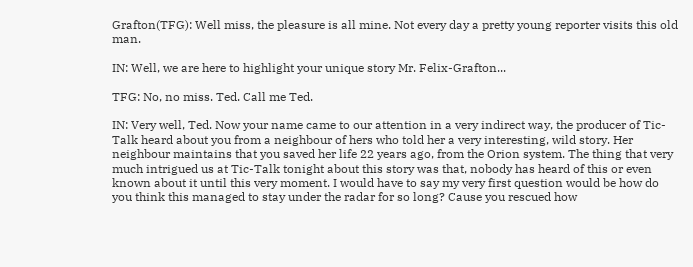Grafton(TFG): Well miss, the pleasure is all mine. Not every day a pretty young reporter visits this old man.

IN: Well, we are here to highlight your unique story Mr. Felix-Grafton...

TFG: No, no miss. Ted. Call me Ted.

IN: Very well, Ted. Now your name came to our attention in a very indirect way, the producer of Tic-Talk heard about you from a neighbour of hers who told her a very interesting, wild story. Her neighbour maintains that you saved her life 22 years ago, from the Orion system. The thing that very much intrigued us at Tic-Talk tonight about this story was that, nobody has heard of this or even known about it until this very moment. I would have to say my very first question would be how do you think this managed to stay under the radar for so long? Cause you rescued how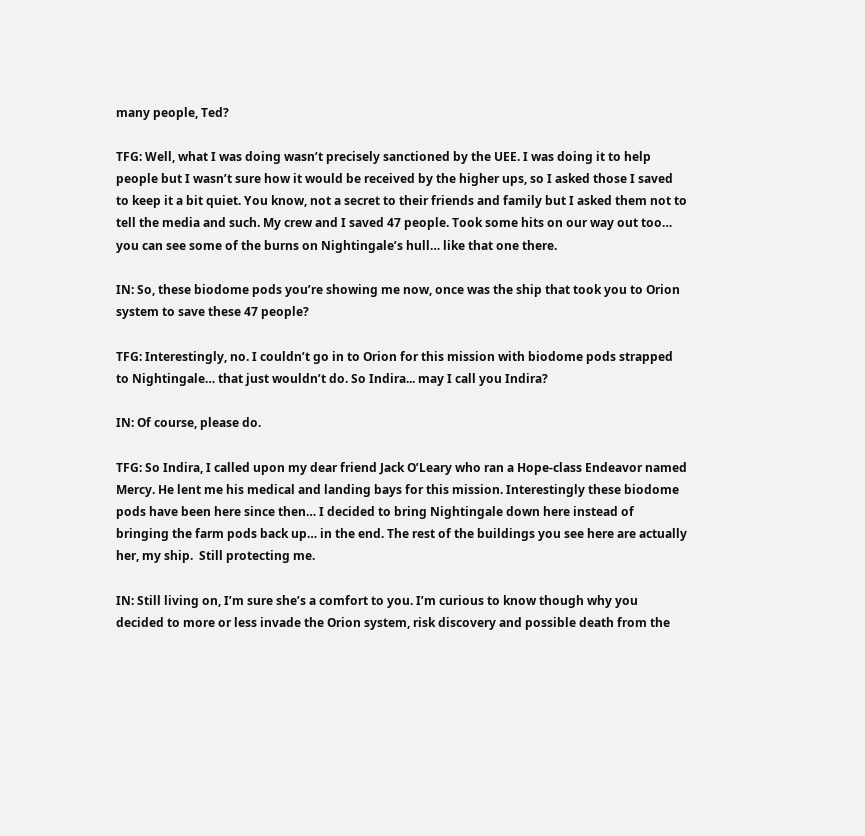many people, Ted?

TFG: Well, what I was doing wasn’t precisely sanctioned by the UEE. I was doing it to help people but I wasn’t sure how it would be received by the higher ups, so I asked those I saved to keep it a bit quiet. You know, not a secret to their friends and family but I asked them not to tell the media and such. My crew and I saved 47 people. Took some hits on our way out too… you can see some of the burns on Nightingale’s hull… like that one there.

IN: So, these biodome pods you’re showing me now, once was the ship that took you to Orion system to save these 47 people?

TFG: Interestingly, no. I couldn’t go in to Orion for this mission with biodome pods strapped to Nightingale… that just wouldn’t do. So Indira... may I call you Indira?

IN: Of course, please do.

TFG: So Indira, I called upon my dear friend Jack O’Leary who ran a Hope-class Endeavor named Mercy. He lent me his medical and landing bays for this mission. Interestingly these biodome pods have been here since then… I decided to bring Nightingale down here instead of bringing the farm pods back up… in the end. The rest of the buildings you see here are actually her, my ship.  Still protecting me.

IN: Still living on, I’m sure she’s a comfort to you. I’m curious to know though why you decided to more or less invade the Orion system, risk discovery and possible death from the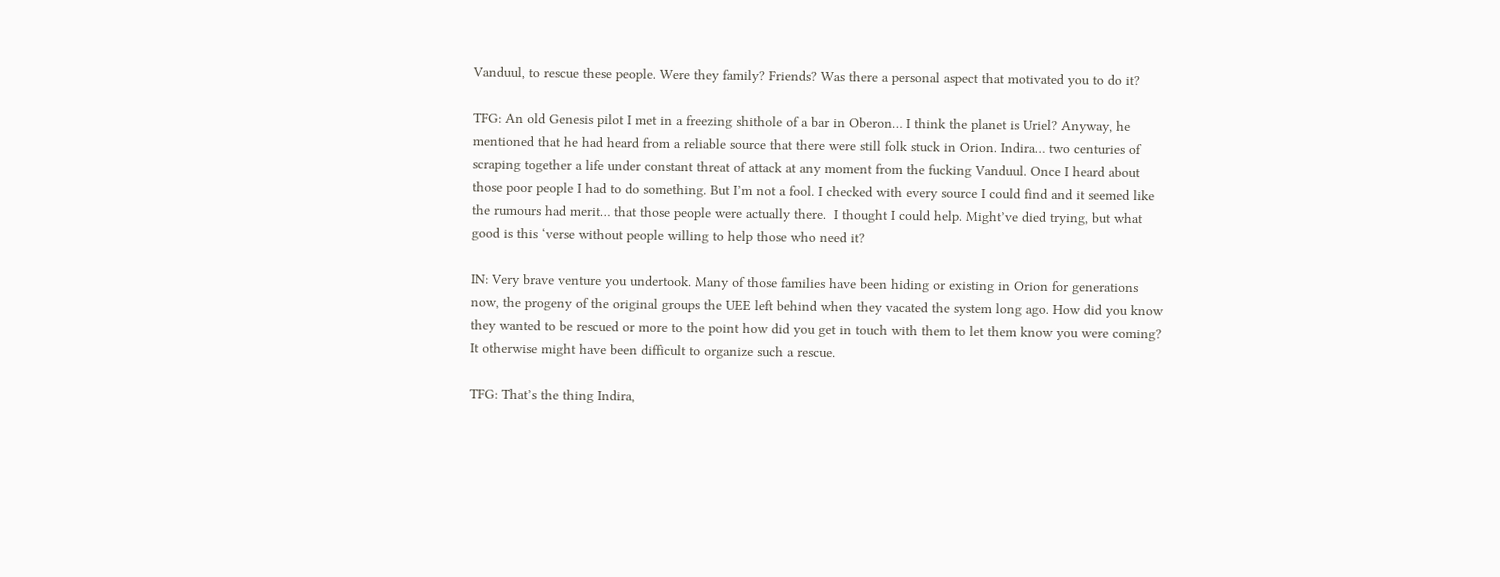Vanduul, to rescue these people. Were they family? Friends? Was there a personal aspect that motivated you to do it?

TFG: An old Genesis pilot I met in a freezing shithole of a bar in Oberon… I think the planet is Uriel? Anyway, he mentioned that he had heard from a reliable source that there were still folk stuck in Orion. Indira… two centuries of scraping together a life under constant threat of attack at any moment from the fucking Vanduul. Once I heard about those poor people I had to do something. But I’m not a fool. I checked with every source I could find and it seemed like the rumours had merit… that those people were actually there.  I thought I could help. Might’ve died trying, but what good is this ‘verse without people willing to help those who need it?

IN: Very brave venture you undertook. Many of those families have been hiding or existing in Orion for generations now, the progeny of the original groups the UEE left behind when they vacated the system long ago. How did you know they wanted to be rescued or more to the point how did you get in touch with them to let them know you were coming? It otherwise might have been difficult to organize such a rescue.

TFG: That’s the thing Indira,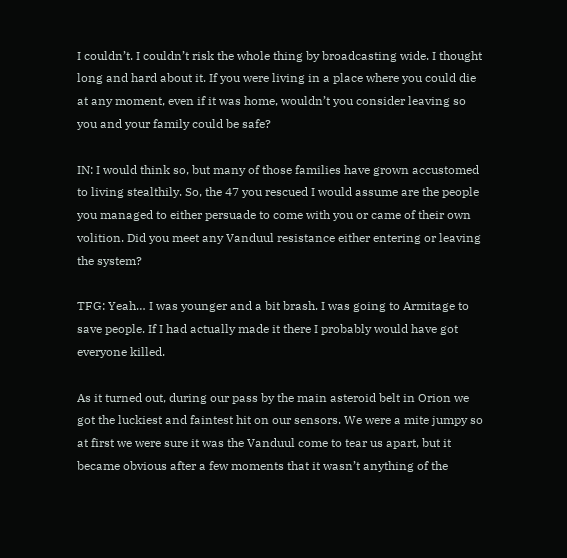I couldn’t. I couldn’t risk the whole thing by broadcasting wide. I thought long and hard about it. If you were living in a place where you could die at any moment, even if it was home, wouldn’t you consider leaving so you and your family could be safe?

IN: I would think so, but many of those families have grown accustomed to living stealthily. So, the 47 you rescued I would assume are the people you managed to either persuade to come with you or came of their own volition. Did you meet any Vanduul resistance either entering or leaving the system?

TFG: Yeah… I was younger and a bit brash. I was going to Armitage to save people. If I had actually made it there I probably would have got everyone killed.

As it turned out, during our pass by the main asteroid belt in Orion we got the luckiest and faintest hit on our sensors. We were a mite jumpy so at first we were sure it was the Vanduul come to tear us apart, but it became obvious after a few moments that it wasn’t anything of the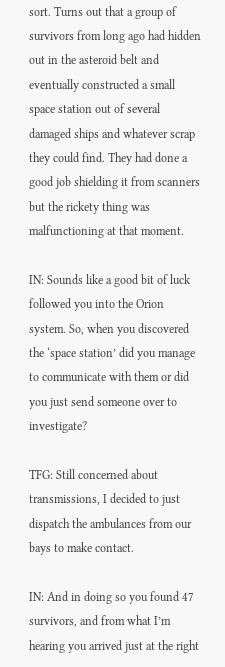sort. Turns out that a group of survivors from long ago had hidden out in the asteroid belt and eventually constructed a small space station out of several damaged ships and whatever scrap they could find. They had done a good job shielding it from scanners but the rickety thing was malfunctioning at that moment.

IN: Sounds like a good bit of luck followed you into the Orion system. So, when you discovered the ‘space station’ did you manage to communicate with them or did you just send someone over to investigate?

TFG: Still concerned about transmissions, I decided to just dispatch the ambulances from our bays to make contact.

IN: And in doing so you found 47 survivors, and from what I’m hearing you arrived just at the right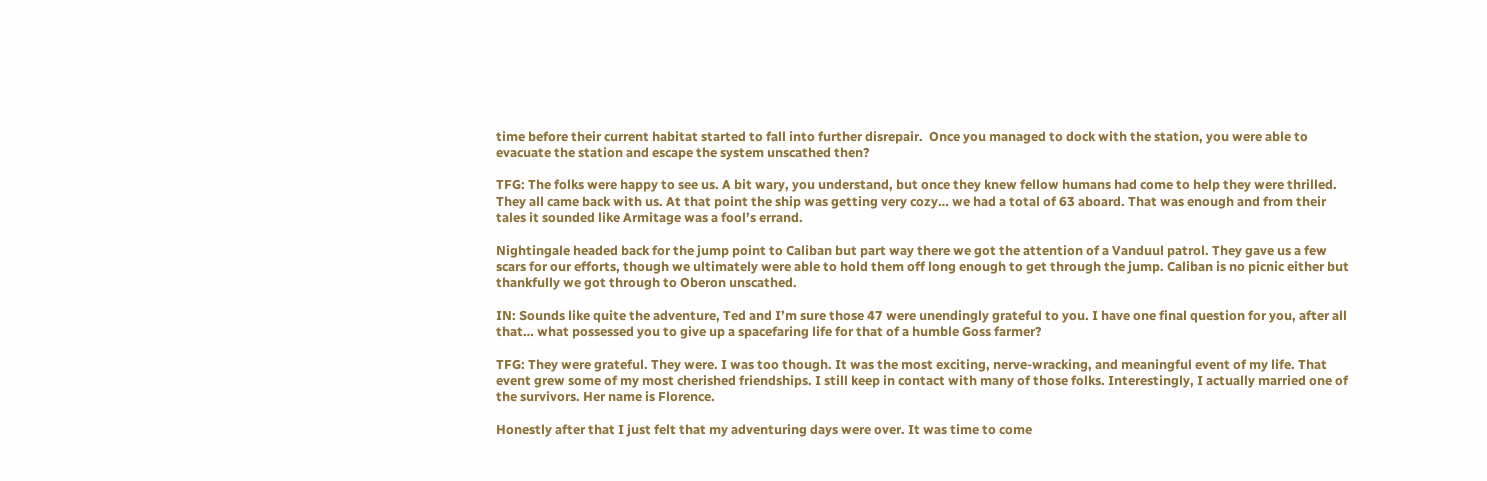time before their current habitat started to fall into further disrepair.  Once you managed to dock with the station, you were able to evacuate the station and escape the system unscathed then?

TFG: The folks were happy to see us. A bit wary, you understand, but once they knew fellow humans had come to help they were thrilled. They all came back with us. At that point the ship was getting very cozy… we had a total of 63 aboard. That was enough and from their tales it sounded like Armitage was a fool’s errand.

Nightingale headed back for the jump point to Caliban but part way there we got the attention of a Vanduul patrol. They gave us a few scars for our efforts, though we ultimately were able to hold them off long enough to get through the jump. Caliban is no picnic either but thankfully we got through to Oberon unscathed.

IN: Sounds like quite the adventure, Ted and I’m sure those 47 were unendingly grateful to you. I have one final question for you, after all that… what possessed you to give up a spacefaring life for that of a humble Goss farmer?

TFG: They were grateful. They were. I was too though. It was the most exciting, nerve-wracking, and meaningful event of my life. That event grew some of my most cherished friendships. I still keep in contact with many of those folks. Interestingly, I actually married one of the survivors. Her name is Florence.

Honestly after that I just felt that my adventuring days were over. It was time to come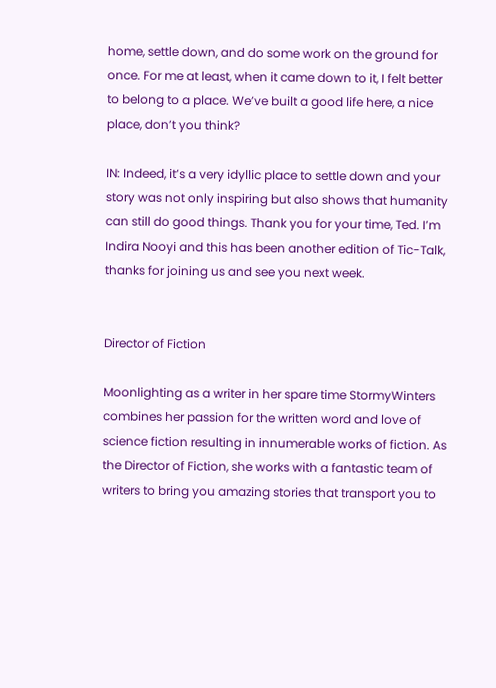home, settle down, and do some work on the ground for once. For me at least, when it came down to it, I felt better to belong to a place. We’ve built a good life here, a nice place, don’t you think?

IN: Indeed, it’s a very idyllic place to settle down and your story was not only inspiring but also shows that humanity can still do good things. Thank you for your time, Ted. I’m Indira Nooyi and this has been another edition of Tic-Talk, thanks for joining us and see you next week.


Director of Fiction

Moonlighting as a writer in her spare time StormyWinters combines her passion for the written word and love of science fiction resulting in innumerable works of fiction. As the Director of Fiction, she works with a fantastic team of writers to bring you amazing stories that transport you to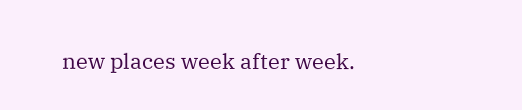new places week after week.